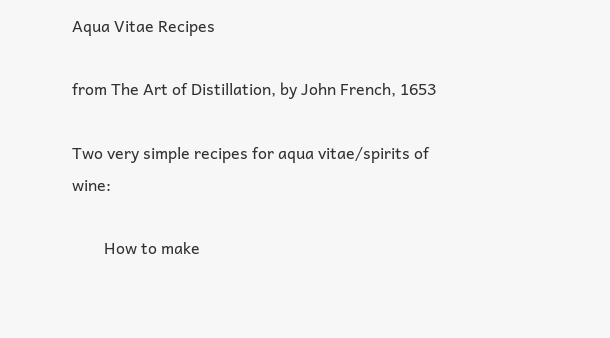Aqua Vitae Recipes

from The Art of Distillation, by John French, 1653

Two very simple recipes for aqua vitae/spirits of wine:

        How to make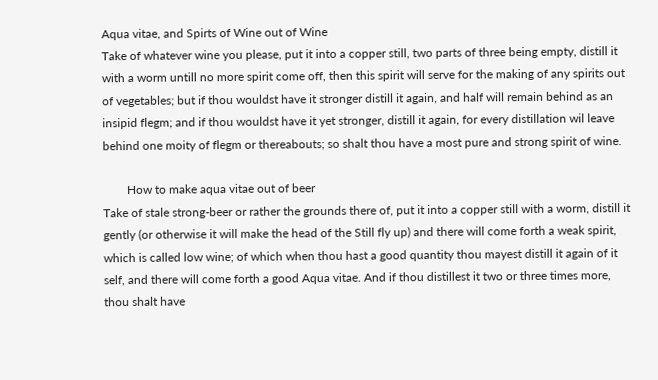Aqua vitae, and Spirts of Wine out of Wine
Take of whatever wine you please, put it into a copper still, two parts of three being empty, distill it with a worm untill no more spirit come off, then this spirit will serve for the making of any spirits out of vegetables; but if thou wouldst have it stronger distill it again, and half will remain behind as an insipid flegm; and if thou wouldst have it yet stronger, distill it again, for every distillation wil leave behind one moity of flegm or thereabouts; so shalt thou have a most pure and strong spirit of wine.

        How to make aqua vitae out of beer
Take of stale strong-beer or rather the grounds there of, put it into a copper still with a worm, distill it gently (or otherwise it will make the head of the Still fly up) and there will come forth a weak spirit, which is called low wine; of which when thou hast a good quantity thou mayest distill it again of it self, and there will come forth a good Aqua vitae. And if thou distillest it two or three times more, thou shalt have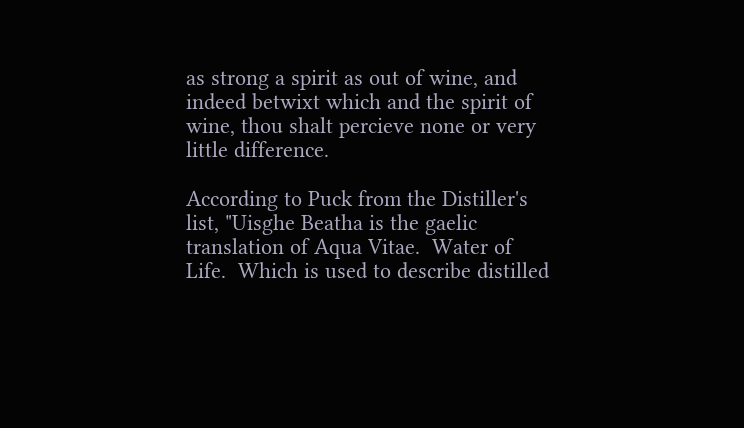as strong a spirit as out of wine, and indeed betwixt which and the spirit of wine, thou shalt percieve none or very little difference.

According to Puck from the Distiller's list, "Uisghe Beatha is the gaelic translation of Aqua Vitae.  Water of Life.  Which is used to describe distilled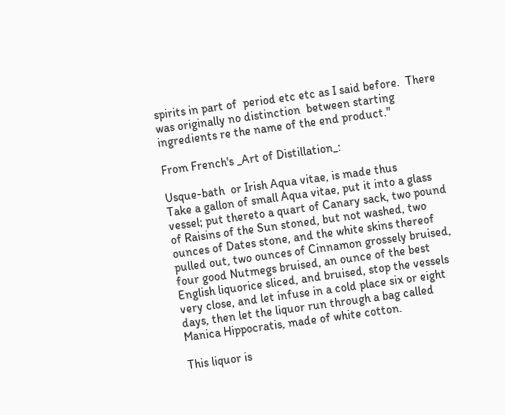spirits in part of  period etc etc as I said before.  There was originally no distinction  between starting ingredients re the name of the end product."

From French's _Art of Distillation_:

Usque-bath  or Irish Aqua vitae, is made thus
Take a gallon of small Aqua vitae, put it into a glass vessel; put thereto a quart of Canary sack, two pound of Raisins of the Sun stoned, but not washed, two ounces of Dates stone, and the white skins thereof pulled out, two ounces of Cinnamon grossely bruised, four good Nutmegs bruised, an ounce of the best English liquorice sliced, and bruised, stop the vessels very close, and let infuse in a cold place six or eight days, then let the liquor run through a bag called Manica Hippocratis, made of white cotton.

This liquor is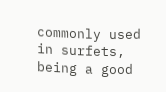commonly used in surfets, being a good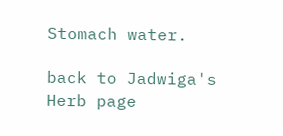Stomach water.

back to Jadwiga's Herb page